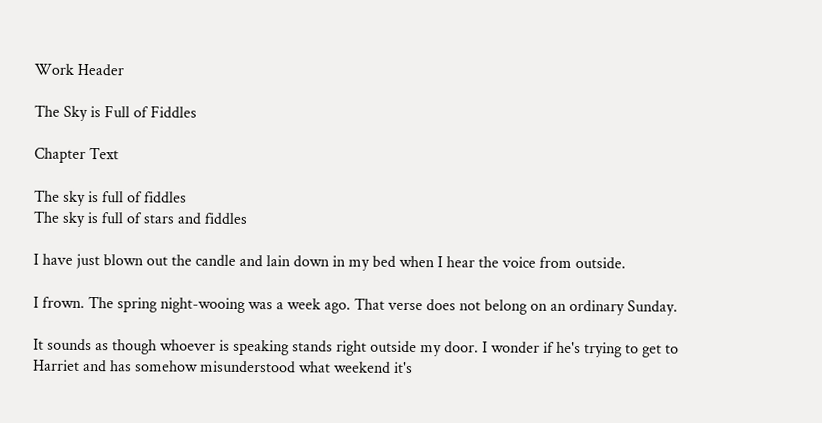Work Header

The Sky is Full of Fiddles

Chapter Text

The sky is full of fiddles
The sky is full of stars and fiddles

I have just blown out the candle and lain down in my bed when I hear the voice from outside.

I frown. The spring night-wooing was a week ago. That verse does not belong on an ordinary Sunday.

It sounds as though whoever is speaking stands right outside my door. I wonder if he's trying to get to Harriet and has somehow misunderstood what weekend it's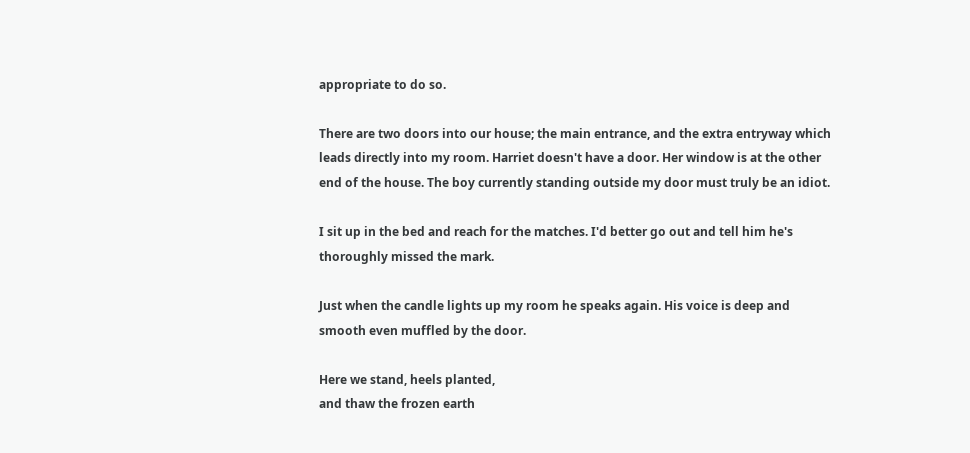appropriate to do so.

There are two doors into our house; the main entrance, and the extra entryway which leads directly into my room. Harriet doesn't have a door. Her window is at the other end of the house. The boy currently standing outside my door must truly be an idiot.

I sit up in the bed and reach for the matches. I'd better go out and tell him he's thoroughly missed the mark.

Just when the candle lights up my room he speaks again. His voice is deep and smooth even muffled by the door.

Here we stand, heels planted,
and thaw the frozen earth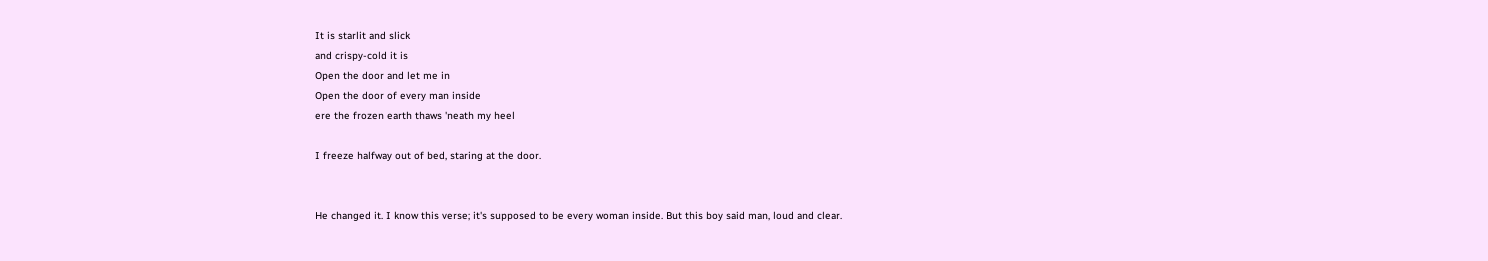It is starlit and slick
and crispy-cold it is
Open the door and let me in
Open the door of every man inside
ere the frozen earth thaws 'neath my heel

I freeze halfway out of bed, staring at the door.


He changed it. I know this verse; it's supposed to be every woman inside. But this boy said man, loud and clear.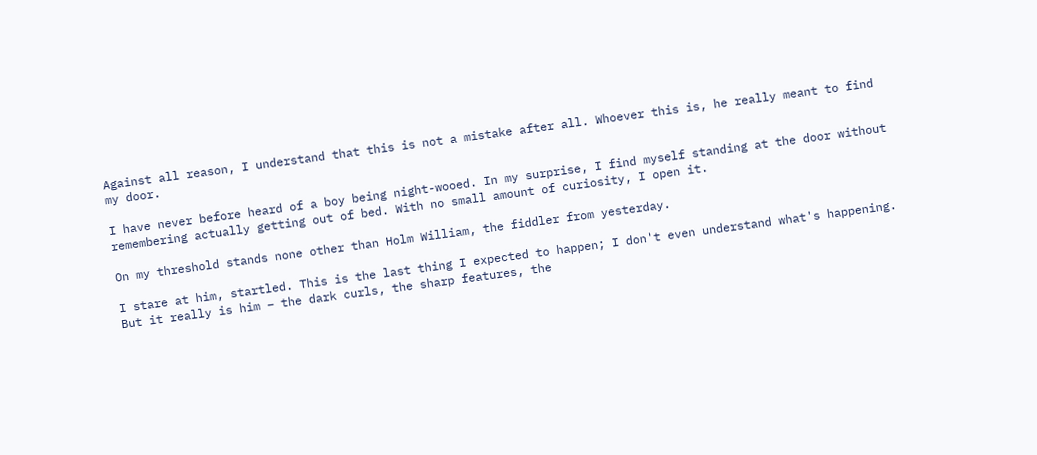Against all reason, I understand that this is not a mistake after all. Whoever this is, he really meant to find my door.

I have never before heard of a boy being night-wooed. In my surprise, I find myself standing at the door without remembering actually getting out of bed. With no small amount of curiosity, I open it.

On my threshold stands none other than Holm William, the fiddler from yesterday.

I stare at him, startled. This is the last thing I expected to happen; I don't even understand what's happening. But it really is him – the dark curls, the sharp features, the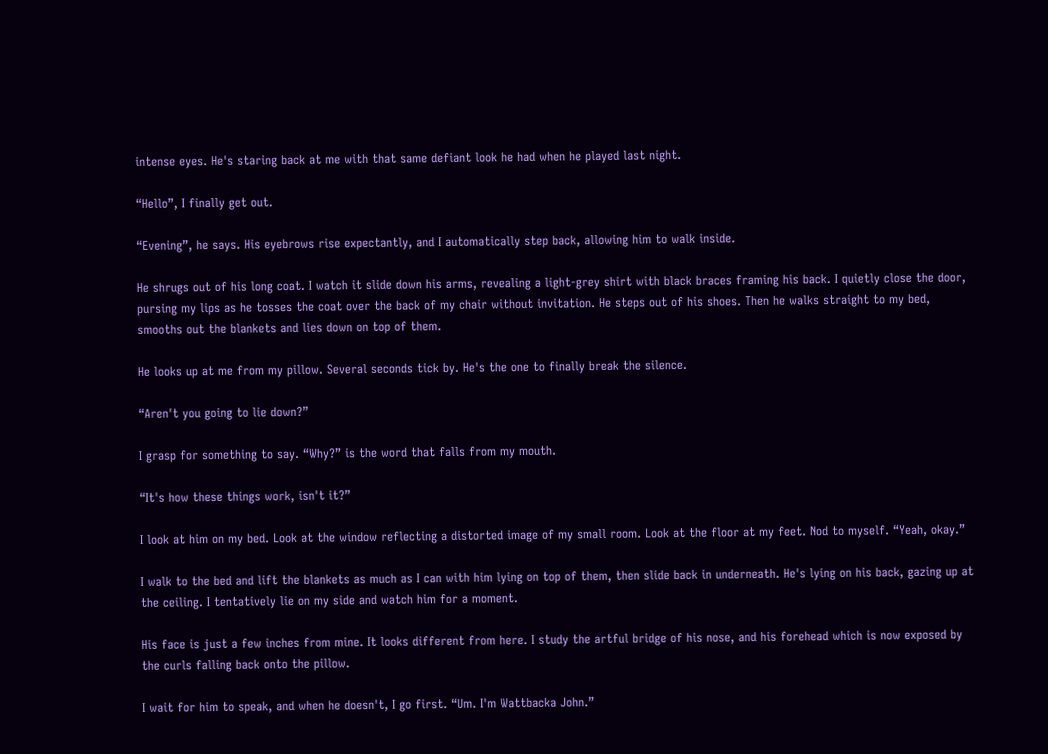intense eyes. He's staring back at me with that same defiant look he had when he played last night.

“Hello”, I finally get out.

“Evening”, he says. His eyebrows rise expectantly, and I automatically step back, allowing him to walk inside.

He shrugs out of his long coat. I watch it slide down his arms, revealing a light-grey shirt with black braces framing his back. I quietly close the door, pursing my lips as he tosses the coat over the back of my chair without invitation. He steps out of his shoes. Then he walks straight to my bed, smooths out the blankets and lies down on top of them.

He looks up at me from my pillow. Several seconds tick by. He's the one to finally break the silence.

“Aren't you going to lie down?”

I grasp for something to say. “Why?” is the word that falls from my mouth.

“It's how these things work, isn't it?”

I look at him on my bed. Look at the window reflecting a distorted image of my small room. Look at the floor at my feet. Nod to myself. “Yeah, okay.”

I walk to the bed and lift the blankets as much as I can with him lying on top of them, then slide back in underneath. He's lying on his back, gazing up at the ceiling. I tentatively lie on my side and watch him for a moment.

His face is just a few inches from mine. It looks different from here. I study the artful bridge of his nose, and his forehead which is now exposed by the curls falling back onto the pillow.

I wait for him to speak, and when he doesn't, I go first. “Um. I'm Wattbacka John.”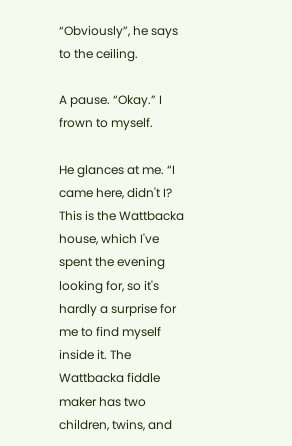“Obviously”, he says to the ceiling.

A pause. “Okay.” I frown to myself.

He glances at me. “I came here, didn't I? This is the Wattbacka house, which I've spent the evening looking for, so it's hardly a surprise for me to find myself inside it. The Wattbacka fiddle maker has two children, twins, and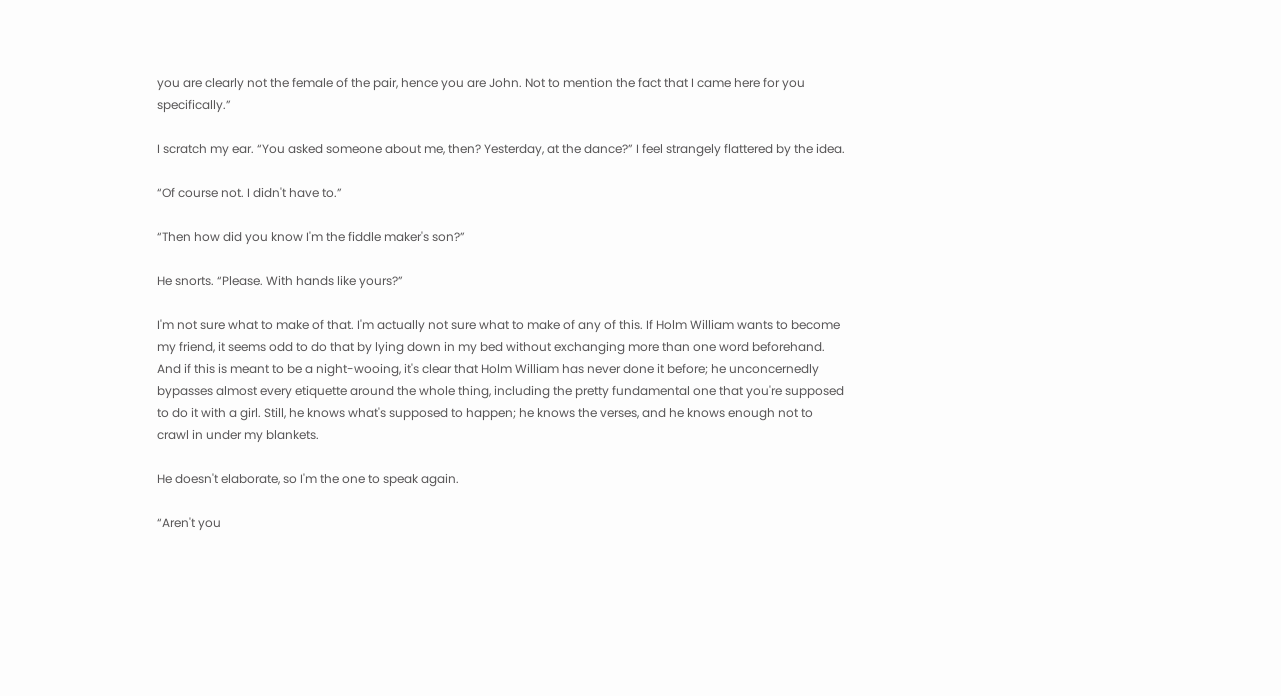you are clearly not the female of the pair, hence you are John. Not to mention the fact that I came here for you specifically.”

I scratch my ear. “You asked someone about me, then? Yesterday, at the dance?” I feel strangely flattered by the idea.

“Of course not. I didn't have to.”

“Then how did you know I'm the fiddle maker's son?”

He snorts. “Please. With hands like yours?”

I'm not sure what to make of that. I'm actually not sure what to make of any of this. If Holm William wants to become my friend, it seems odd to do that by lying down in my bed without exchanging more than one word beforehand. And if this is meant to be a night-wooing, it's clear that Holm William has never done it before; he unconcernedly bypasses almost every etiquette around the whole thing, including the pretty fundamental one that you're supposed to do it with a girl. Still, he knows what's supposed to happen; he knows the verses, and he knows enough not to crawl in under my blankets.

He doesn't elaborate, so I'm the one to speak again.

“Aren't you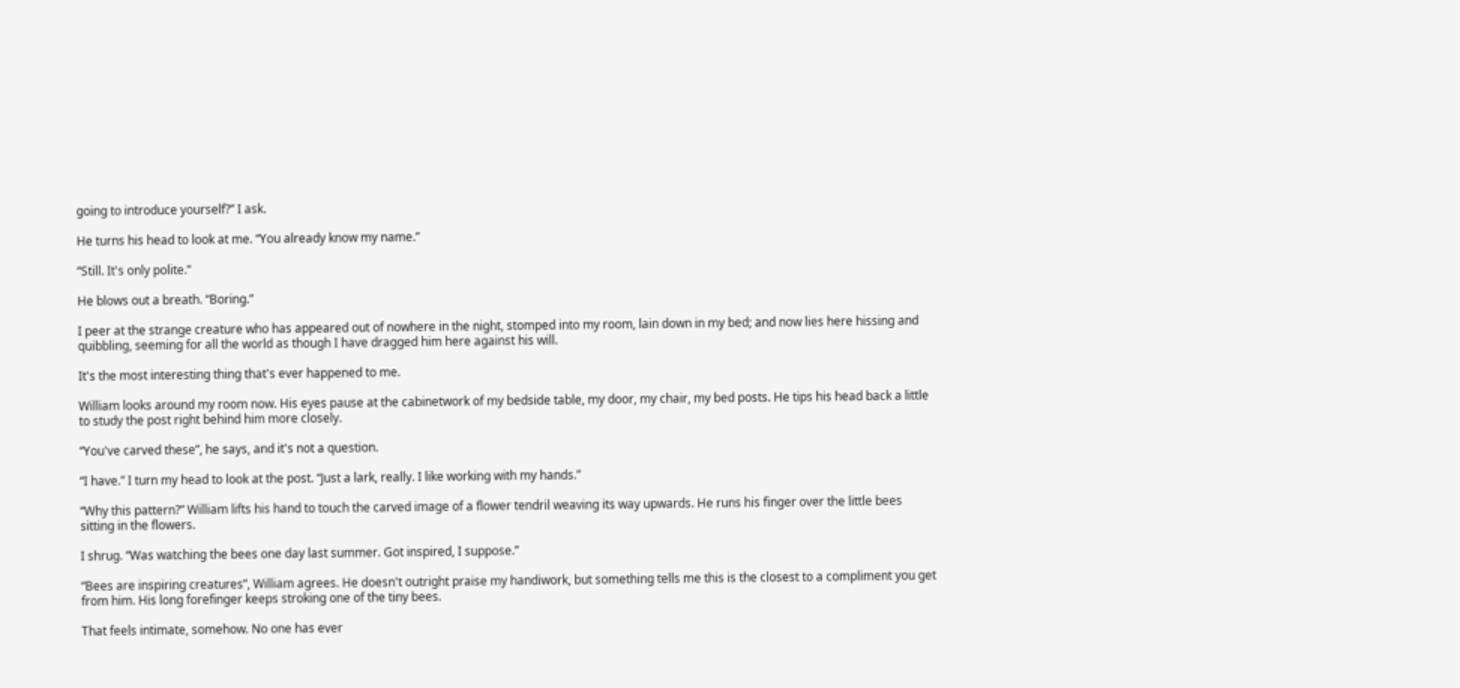going to introduce yourself?” I ask.

He turns his head to look at me. “You already know my name.”

“Still. It's only polite.”

He blows out a breath. “Boring.”

I peer at the strange creature who has appeared out of nowhere in the night, stomped into my room, lain down in my bed; and now lies here hissing and quibbling, seeming for all the world as though I have dragged him here against his will.

It's the most interesting thing that's ever happened to me.

William looks around my room now. His eyes pause at the cabinetwork of my bedside table, my door, my chair, my bed posts. He tips his head back a little to study the post right behind him more closely.

“You've carved these”, he says, and it's not a question.

“I have.” I turn my head to look at the post. “Just a lark, really. I like working with my hands.”

“Why this pattern?” William lifts his hand to touch the carved image of a flower tendril weaving its way upwards. He runs his finger over the little bees sitting in the flowers.

I shrug. “Was watching the bees one day last summer. Got inspired, I suppose.”

“Bees are inspiring creatures”, William agrees. He doesn't outright praise my handiwork, but something tells me this is the closest to a compliment you get from him. His long forefinger keeps stroking one of the tiny bees.

That feels intimate, somehow. No one has ever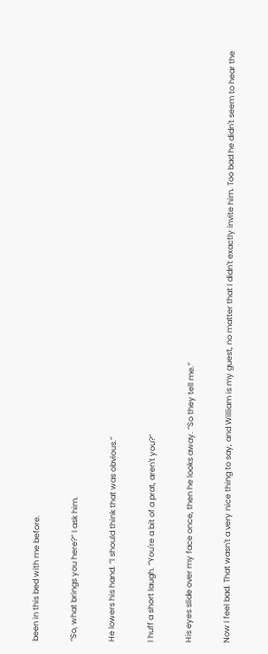been in this bed with me before.

“So, what brings you here?” I ask him.

He lowers his hand. “I should think that was obvious.”

I huff a short laugh. “You're a bit of a prat, aren't you?”

His eyes slide over my face once, then he looks away. “So they tell me.”

Now I feel bad. That wasn't a very nice thing to say, and William is my guest, no matter that I didn't exactly invite him. Too bad he didn't seem to hear the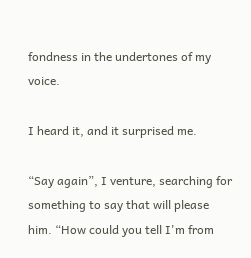fondness in the undertones of my voice.

I heard it, and it surprised me.

“Say again”, I venture, searching for something to say that will please him. “How could you tell I'm from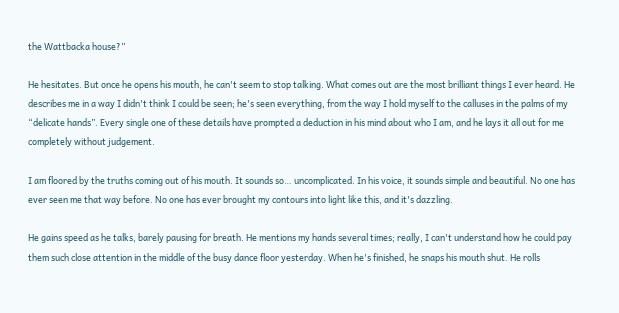the Wattbacka house?”

He hesitates. But once he opens his mouth, he can't seem to stop talking. What comes out are the most brilliant things I ever heard. He describes me in a way I didn't think I could be seen; he's seen everything, from the way I hold myself to the calluses in the palms of my “delicate hands”. Every single one of these details have prompted a deduction in his mind about who I am, and he lays it all out for me completely without judgement.

I am floored by the truths coming out of his mouth. It sounds so… uncomplicated. In his voice, it sounds simple and beautiful. No one has ever seen me that way before. No one has ever brought my contours into light like this, and it's dazzling.

He gains speed as he talks, barely pausing for breath. He mentions my hands several times; really, I can't understand how he could pay them such close attention in the middle of the busy dance floor yesterday. When he's finished, he snaps his mouth shut. He rolls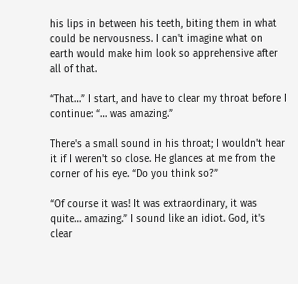his lips in between his teeth, biting them in what could be nervousness. I can't imagine what on earth would make him look so apprehensive after all of that.

“That…” I start, and have to clear my throat before I continue: “… was amazing.”

There's a small sound in his throat; I wouldn't hear it if I weren't so close. He glances at me from the corner of his eye. “Do you think so?”

“Of course it was! It was extraordinary, it was quite… amazing.” I sound like an idiot. God, it's clear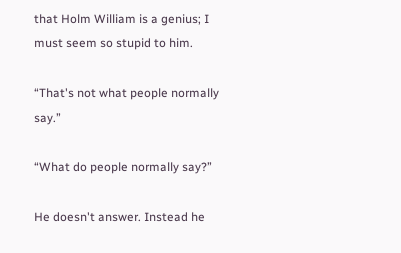that Holm William is a genius; I must seem so stupid to him.

“That's not what people normally say.”

“What do people normally say?”

He doesn't answer. Instead he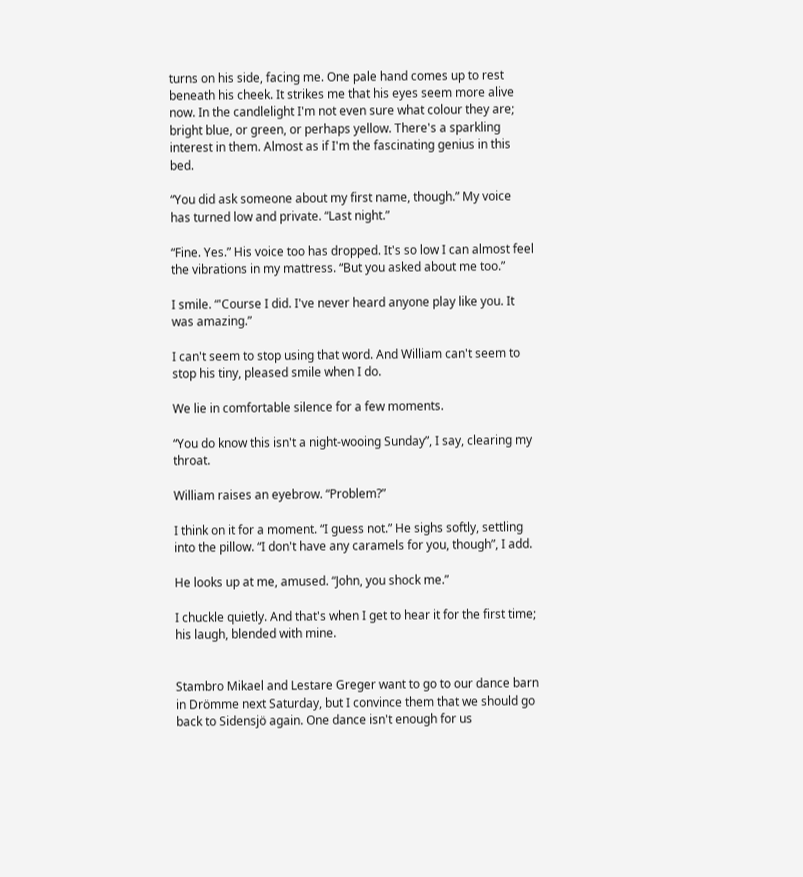turns on his side, facing me. One pale hand comes up to rest beneath his cheek. It strikes me that his eyes seem more alive now. In the candlelight I'm not even sure what colour they are; bright blue, or green, or perhaps yellow. There's a sparkling interest in them. Almost as if I'm the fascinating genius in this bed.

“You did ask someone about my first name, though.” My voice has turned low and private. “Last night.”

“Fine. Yes.” His voice too has dropped. It's so low I can almost feel the vibrations in my mattress. “But you asked about me too.”

I smile. “'Course I did. I've never heard anyone play like you. It was amazing.”

I can't seem to stop using that word. And William can't seem to stop his tiny, pleased smile when I do.

We lie in comfortable silence for a few moments.

“You do know this isn't a night-wooing Sunday”, I say, clearing my throat.

William raises an eyebrow. “Problem?”

I think on it for a moment. “I guess not.” He sighs softly, settling into the pillow. “I don't have any caramels for you, though”, I add.

He looks up at me, amused. “John, you shock me.”

I chuckle quietly. And that's when I get to hear it for the first time; his laugh, blended with mine.


Stambro Mikael and Lestare Greger want to go to our dance barn in Drömme next Saturday, but I convince them that we should go back to Sidensjö again. One dance isn't enough for us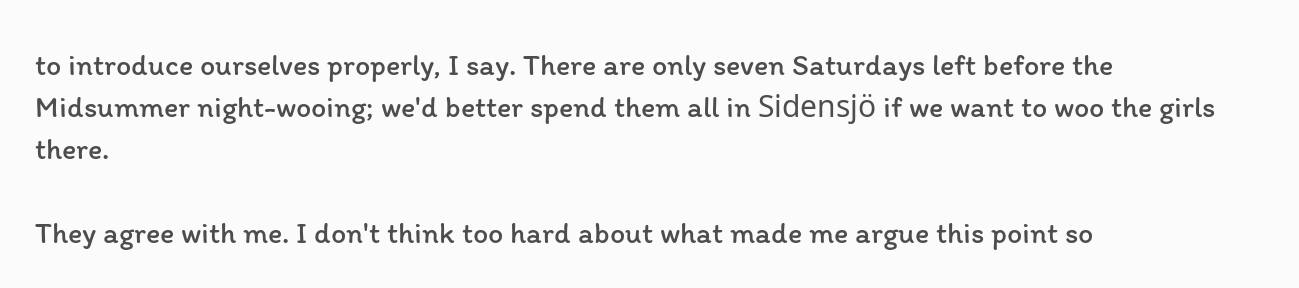to introduce ourselves properly, I say. There are only seven Saturdays left before the Midsummer night-wooing; we'd better spend them all in Sidensjö if we want to woo the girls there.

They agree with me. I don't think too hard about what made me argue this point so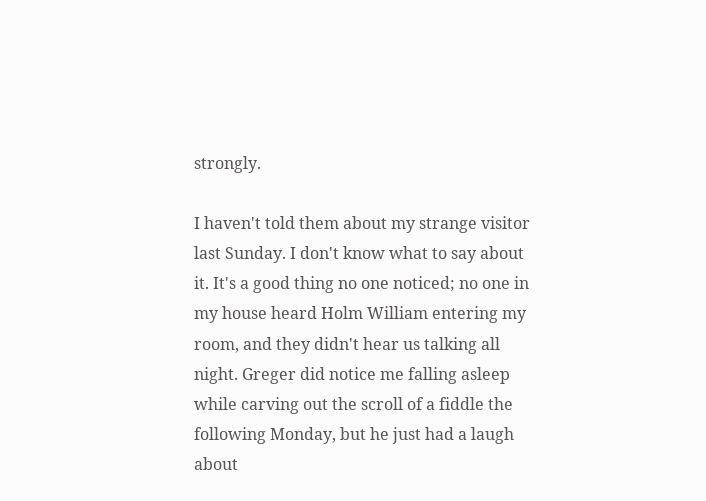strongly.

I haven't told them about my strange visitor last Sunday. I don't know what to say about it. It's a good thing no one noticed; no one in my house heard Holm William entering my room, and they didn't hear us talking all night. Greger did notice me falling asleep while carving out the scroll of a fiddle the following Monday, but he just had a laugh about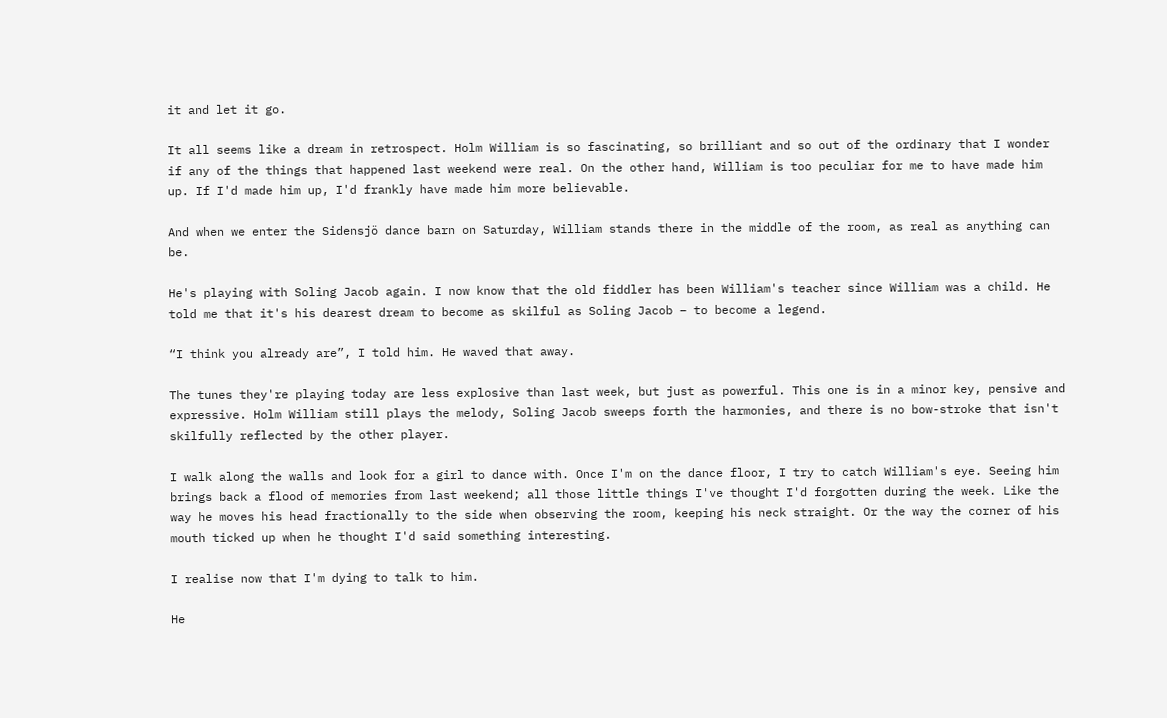it and let it go.

It all seems like a dream in retrospect. Holm William is so fascinating, so brilliant and so out of the ordinary that I wonder if any of the things that happened last weekend were real. On the other hand, William is too peculiar for me to have made him up. If I'd made him up, I'd frankly have made him more believable.

And when we enter the Sidensjö dance barn on Saturday, William stands there in the middle of the room, as real as anything can be.

He's playing with Soling Jacob again. I now know that the old fiddler has been William's teacher since William was a child. He told me that it's his dearest dream to become as skilful as Soling Jacob – to become a legend.

“I think you already are”, I told him. He waved that away.

The tunes they're playing today are less explosive than last week, but just as powerful. This one is in a minor key, pensive and expressive. Holm William still plays the melody, Soling Jacob sweeps forth the harmonies, and there is no bow-stroke that isn't skilfully reflected by the other player.

I walk along the walls and look for a girl to dance with. Once I'm on the dance floor, I try to catch William's eye. Seeing him brings back a flood of memories from last weekend; all those little things I've thought I'd forgotten during the week. Like the way he moves his head fractionally to the side when observing the room, keeping his neck straight. Or the way the corner of his mouth ticked up when he thought I'd said something interesting.

I realise now that I'm dying to talk to him.

He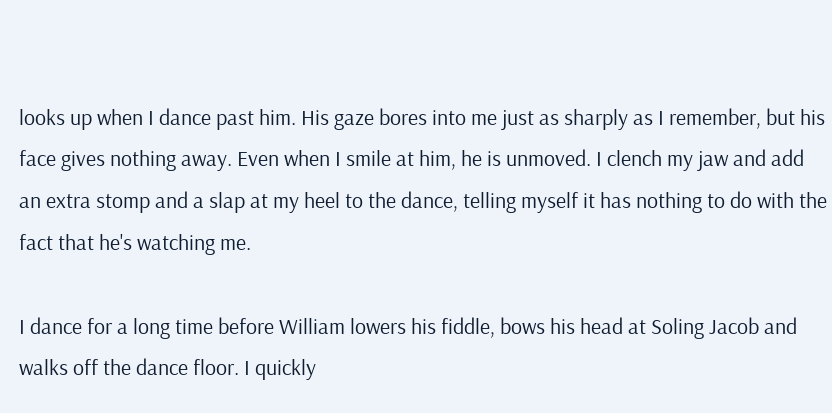looks up when I dance past him. His gaze bores into me just as sharply as I remember, but his face gives nothing away. Even when I smile at him, he is unmoved. I clench my jaw and add an extra stomp and a slap at my heel to the dance, telling myself it has nothing to do with the fact that he's watching me.

I dance for a long time before William lowers his fiddle, bows his head at Soling Jacob and walks off the dance floor. I quickly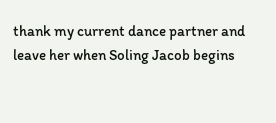thank my current dance partner and leave her when Soling Jacob begins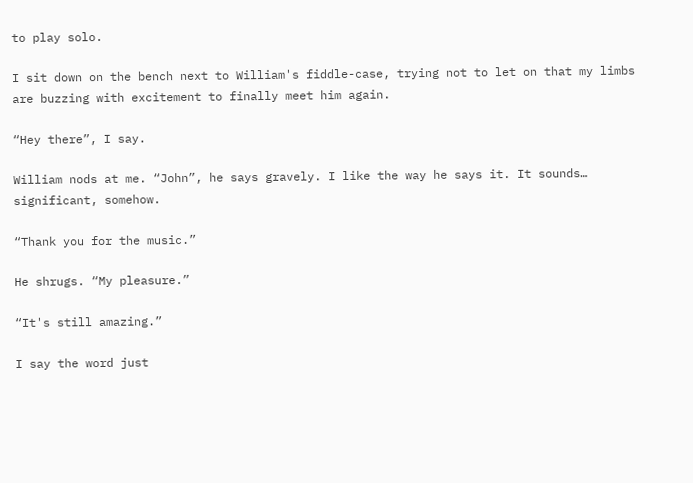to play solo.

I sit down on the bench next to William's fiddle-case, trying not to let on that my limbs are buzzing with excitement to finally meet him again.

“Hey there”, I say.

William nods at me. “John”, he says gravely. I like the way he says it. It sounds… significant, somehow.

“Thank you for the music.”

He shrugs. “My pleasure.”

“It's still amazing.”

I say the word just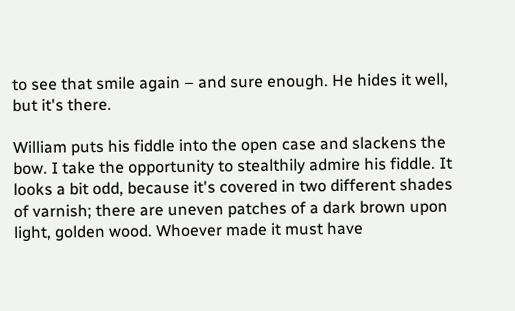to see that smile again – and sure enough. He hides it well, but it's there.

William puts his fiddle into the open case and slackens the bow. I take the opportunity to stealthily admire his fiddle. It looks a bit odd, because it's covered in two different shades of varnish; there are uneven patches of a dark brown upon light, golden wood. Whoever made it must have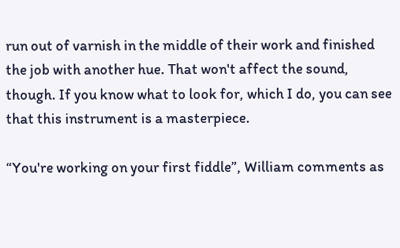run out of varnish in the middle of their work and finished the job with another hue. That won't affect the sound, though. If you know what to look for, which I do, you can see that this instrument is a masterpiece.

“You're working on your first fiddle”, William comments as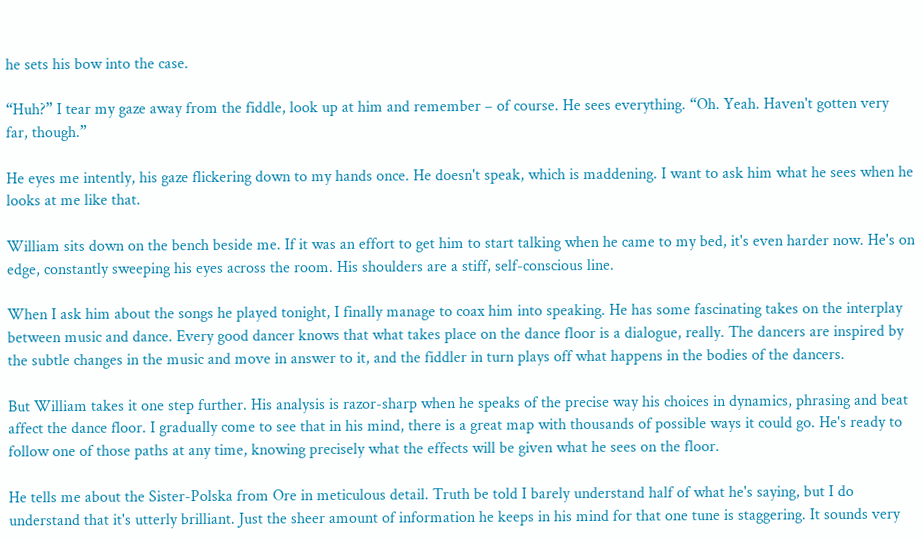he sets his bow into the case.

“Huh?” I tear my gaze away from the fiddle, look up at him and remember – of course. He sees everything. “Oh. Yeah. Haven't gotten very far, though.”

He eyes me intently, his gaze flickering down to my hands once. He doesn't speak, which is maddening. I want to ask him what he sees when he looks at me like that.

William sits down on the bench beside me. If it was an effort to get him to start talking when he came to my bed, it's even harder now. He's on edge, constantly sweeping his eyes across the room. His shoulders are a stiff, self-conscious line.

When I ask him about the songs he played tonight, I finally manage to coax him into speaking. He has some fascinating takes on the interplay between music and dance. Every good dancer knows that what takes place on the dance floor is a dialogue, really. The dancers are inspired by the subtle changes in the music and move in answer to it, and the fiddler in turn plays off what happens in the bodies of the dancers.

But William takes it one step further. His analysis is razor-sharp when he speaks of the precise way his choices in dynamics, phrasing and beat affect the dance floor. I gradually come to see that in his mind, there is a great map with thousands of possible ways it could go. He's ready to follow one of those paths at any time, knowing precisely what the effects will be given what he sees on the floor.

He tells me about the Sister-Polska from Ore in meticulous detail. Truth be told I barely understand half of what he's saying, but I do understand that it's utterly brilliant. Just the sheer amount of information he keeps in his mind for that one tune is staggering. It sounds very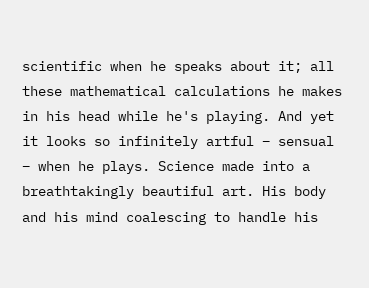scientific when he speaks about it; all these mathematical calculations he makes in his head while he's playing. And yet it looks so infinitely artful – sensual – when he plays. Science made into a breathtakingly beautiful art. His body and his mind coalescing to handle his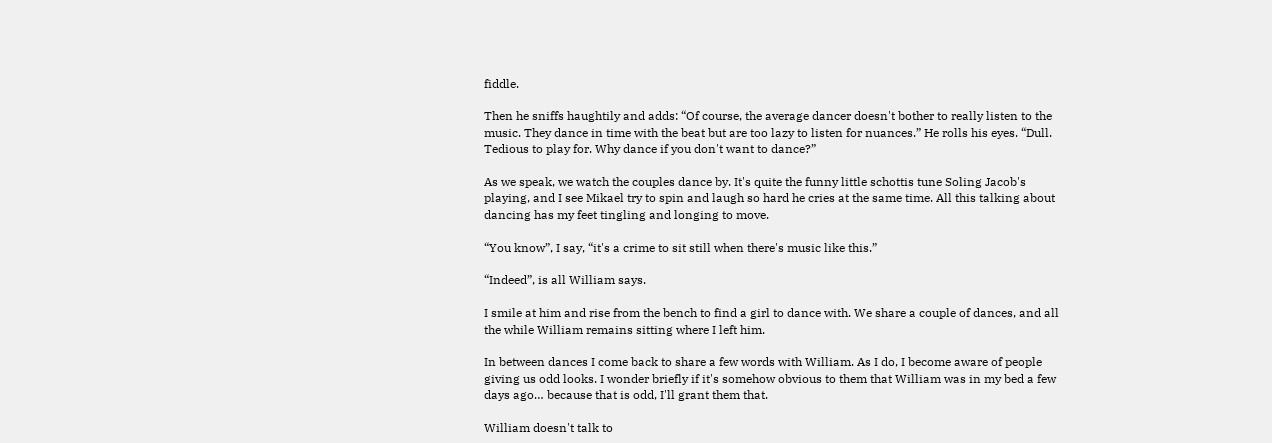fiddle.

Then he sniffs haughtily and adds: “Of course, the average dancer doesn't bother to really listen to the music. They dance in time with the beat but are too lazy to listen for nuances.” He rolls his eyes. “Dull. Tedious to play for. Why dance if you don't want to dance?”

As we speak, we watch the couples dance by. It's quite the funny little schottis tune Soling Jacob's playing, and I see Mikael try to spin and laugh so hard he cries at the same time. All this talking about dancing has my feet tingling and longing to move.

“You know”, I say, “it's a crime to sit still when there's music like this.”

“Indeed”, is all William says.

I smile at him and rise from the bench to find a girl to dance with. We share a couple of dances, and all the while William remains sitting where I left him.

In between dances I come back to share a few words with William. As I do, I become aware of people giving us odd looks. I wonder briefly if it's somehow obvious to them that William was in my bed a few days ago… because that is odd, I'll grant them that.

William doesn't talk to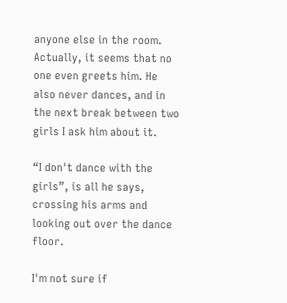anyone else in the room. Actually, it seems that no one even greets him. He also never dances, and in the next break between two girls I ask him about it.

“I don't dance with the girls”, is all he says, crossing his arms and looking out over the dance floor.

I'm not sure if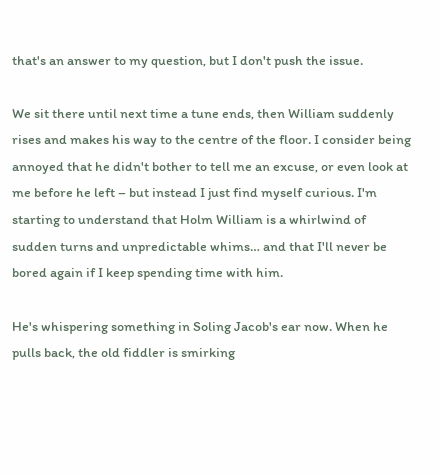that's an answer to my question, but I don't push the issue.

We sit there until next time a tune ends, then William suddenly rises and makes his way to the centre of the floor. I consider being annoyed that he didn't bother to tell me an excuse, or even look at me before he left – but instead I just find myself curious. I'm starting to understand that Holm William is a whirlwind of sudden turns and unpredictable whims… and that I'll never be bored again if I keep spending time with him.

He's whispering something in Soling Jacob's ear now. When he pulls back, the old fiddler is smirking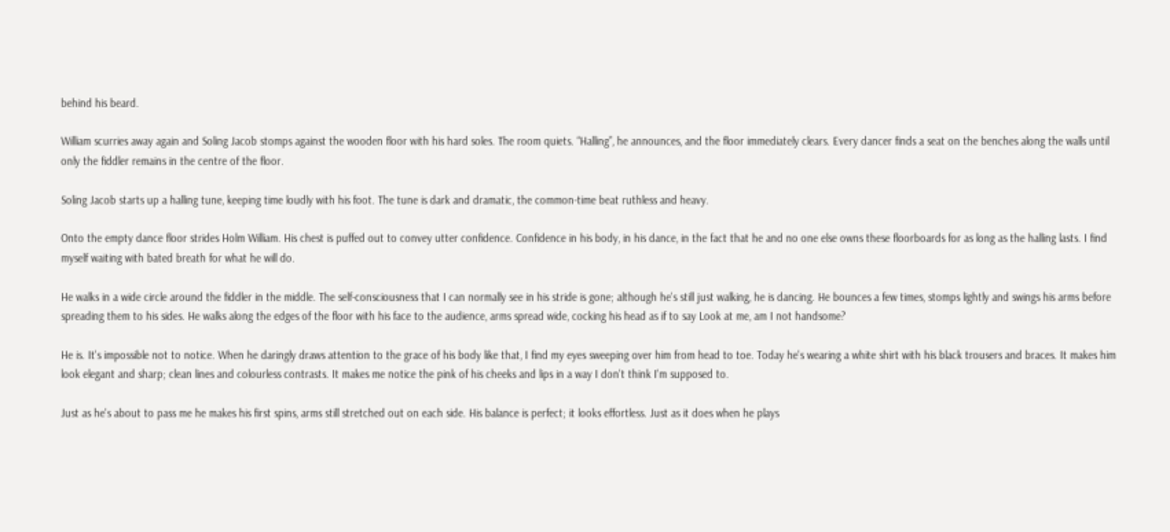behind his beard.

William scurries away again and Soling Jacob stomps against the wooden floor with his hard soles. The room quiets. “Halling”, he announces, and the floor immediately clears. Every dancer finds a seat on the benches along the walls until only the fiddler remains in the centre of the floor.

Soling Jacob starts up a halling tune, keeping time loudly with his foot. The tune is dark and dramatic, the common-time beat ruthless and heavy.

Onto the empty dance floor strides Holm William. His chest is puffed out to convey utter confidence. Confidence in his body, in his dance, in the fact that he and no one else owns these floorboards for as long as the halling lasts. I find myself waiting with bated breath for what he will do.

He walks in a wide circle around the fiddler in the middle. The self-consciousness that I can normally see in his stride is gone; although he's still just walking, he is dancing. He bounces a few times, stomps lightly and swings his arms before spreading them to his sides. He walks along the edges of the floor with his face to the audience, arms spread wide, cocking his head as if to say Look at me, am I not handsome?

He is. It's impossible not to notice. When he daringly draws attention to the grace of his body like that, I find my eyes sweeping over him from head to toe. Today he's wearing a white shirt with his black trousers and braces. It makes him look elegant and sharp; clean lines and colourless contrasts. It makes me notice the pink of his cheeks and lips in a way I don't think I'm supposed to.

Just as he's about to pass me he makes his first spins, arms still stretched out on each side. His balance is perfect; it looks effortless. Just as it does when he plays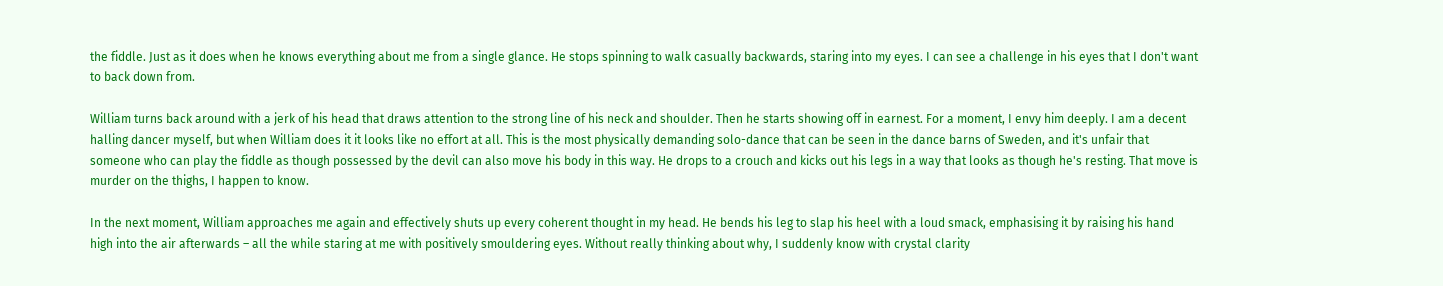the fiddle. Just as it does when he knows everything about me from a single glance. He stops spinning to walk casually backwards, staring into my eyes. I can see a challenge in his eyes that I don't want to back down from.

William turns back around with a jerk of his head that draws attention to the strong line of his neck and shoulder. Then he starts showing off in earnest. For a moment, I envy him deeply. I am a decent halling dancer myself, but when William does it it looks like no effort at all. This is the most physically demanding solo-dance that can be seen in the dance barns of Sweden, and it's unfair that someone who can play the fiddle as though possessed by the devil can also move his body in this way. He drops to a crouch and kicks out his legs in a way that looks as though he's resting. That move is murder on the thighs, I happen to know.

In the next moment, William approaches me again and effectively shuts up every coherent thought in my head. He bends his leg to slap his heel with a loud smack, emphasising it by raising his hand high into the air afterwards – all the while staring at me with positively smouldering eyes. Without really thinking about why, I suddenly know with crystal clarity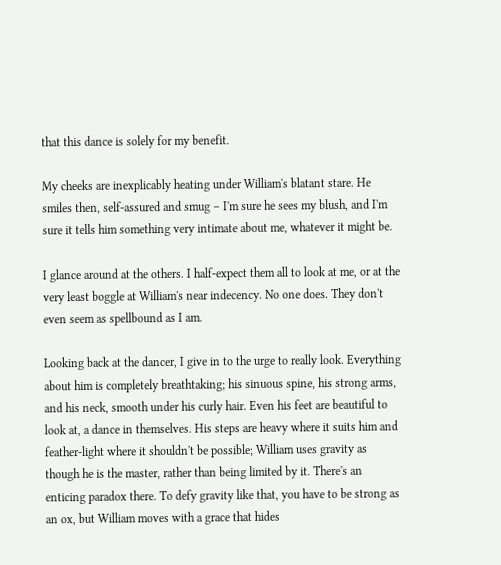that this dance is solely for my benefit.

My cheeks are inexplicably heating under William's blatant stare. He smiles then, self-assured and smug – I'm sure he sees my blush, and I'm sure it tells him something very intimate about me, whatever it might be.

I glance around at the others. I half-expect them all to look at me, or at the very least boggle at William's near indecency. No one does. They don't even seem as spellbound as I am.

Looking back at the dancer, I give in to the urge to really look. Everything about him is completely breathtaking; his sinuous spine, his strong arms, and his neck, smooth under his curly hair. Even his feet are beautiful to look at, a dance in themselves. His steps are heavy where it suits him and feather-light where it shouldn't be possible; William uses gravity as though he is the master, rather than being limited by it. There's an enticing paradox there. To defy gravity like that, you have to be strong as an ox, but William moves with a grace that hides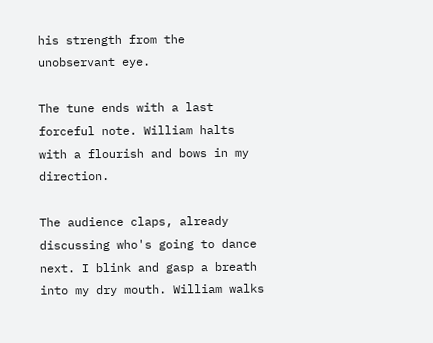his strength from the unobservant eye.

The tune ends with a last forceful note. William halts with a flourish and bows in my direction.

The audience claps, already discussing who's going to dance next. I blink and gasp a breath into my dry mouth. William walks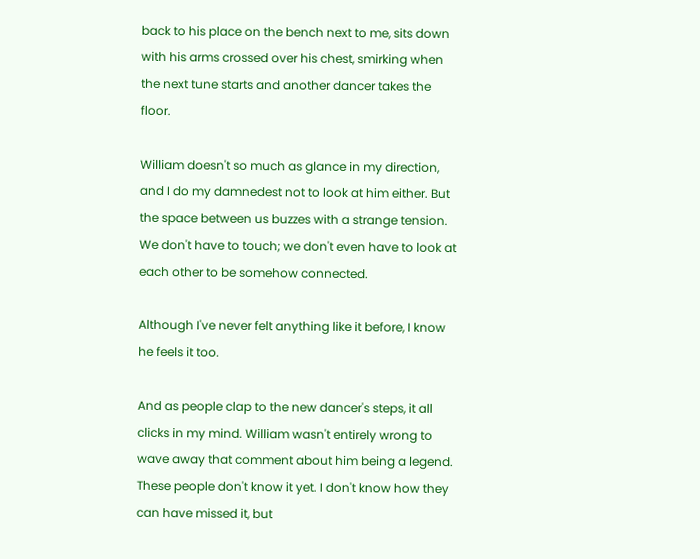back to his place on the bench next to me, sits down with his arms crossed over his chest, smirking when the next tune starts and another dancer takes the floor.

William doesn't so much as glance in my direction, and I do my damnedest not to look at him either. But the space between us buzzes with a strange tension. We don't have to touch; we don't even have to look at each other to be somehow connected.

Although I've never felt anything like it before, I know he feels it too.

And as people clap to the new dancer's steps, it all clicks in my mind. William wasn't entirely wrong to wave away that comment about him being a legend. These people don't know it yet. I don't know how they can have missed it, but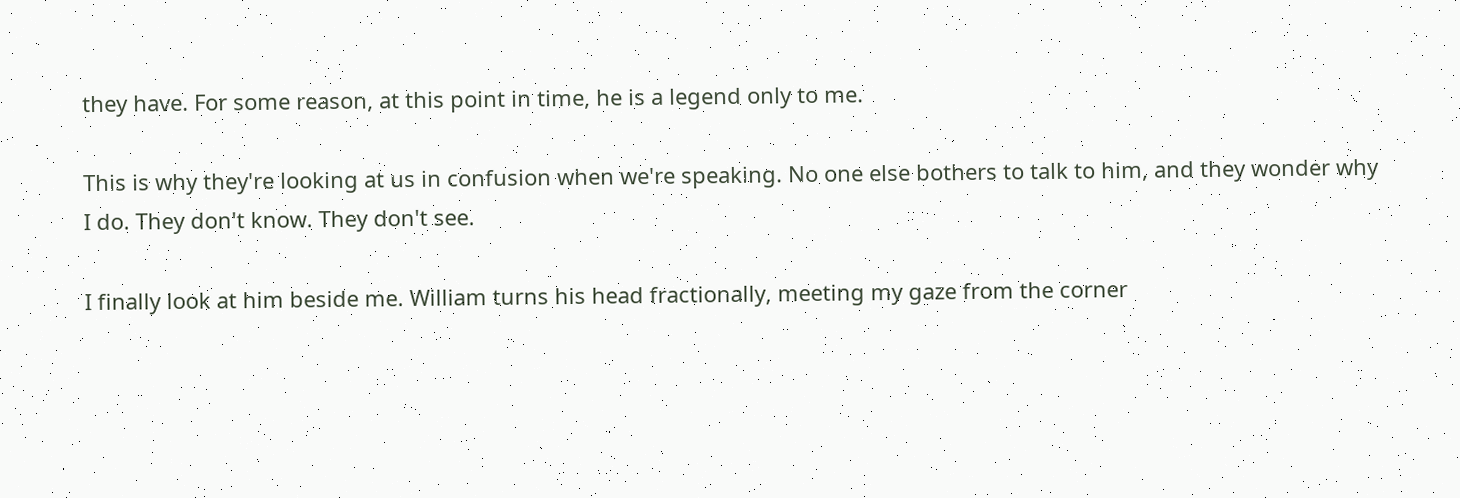they have. For some reason, at this point in time, he is a legend only to me.

This is why they're looking at us in confusion when we're speaking. No one else bothers to talk to him, and they wonder why I do. They don't know. They don't see.

I finally look at him beside me. William turns his head fractionally, meeting my gaze from the corner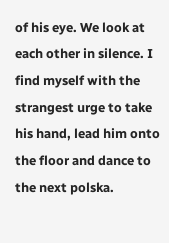of his eye. We look at each other in silence. I find myself with the strangest urge to take his hand, lead him onto the floor and dance to the next polska.